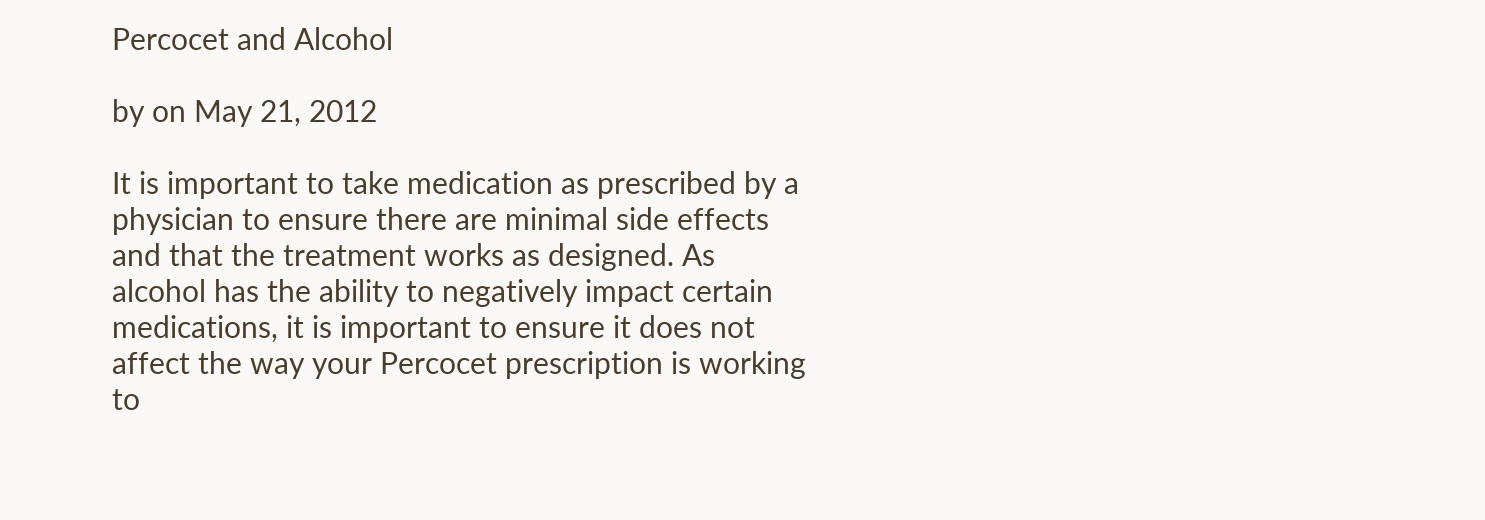Percocet and Alcohol

by on May 21, 2012

It is important to take medication as prescribed by a physician to ensure there are minimal side effects and that the treatment works as designed. As alcohol has the ability to negatively impact certain medications, it is important to ensure it does not affect the way your Percocet prescription is working to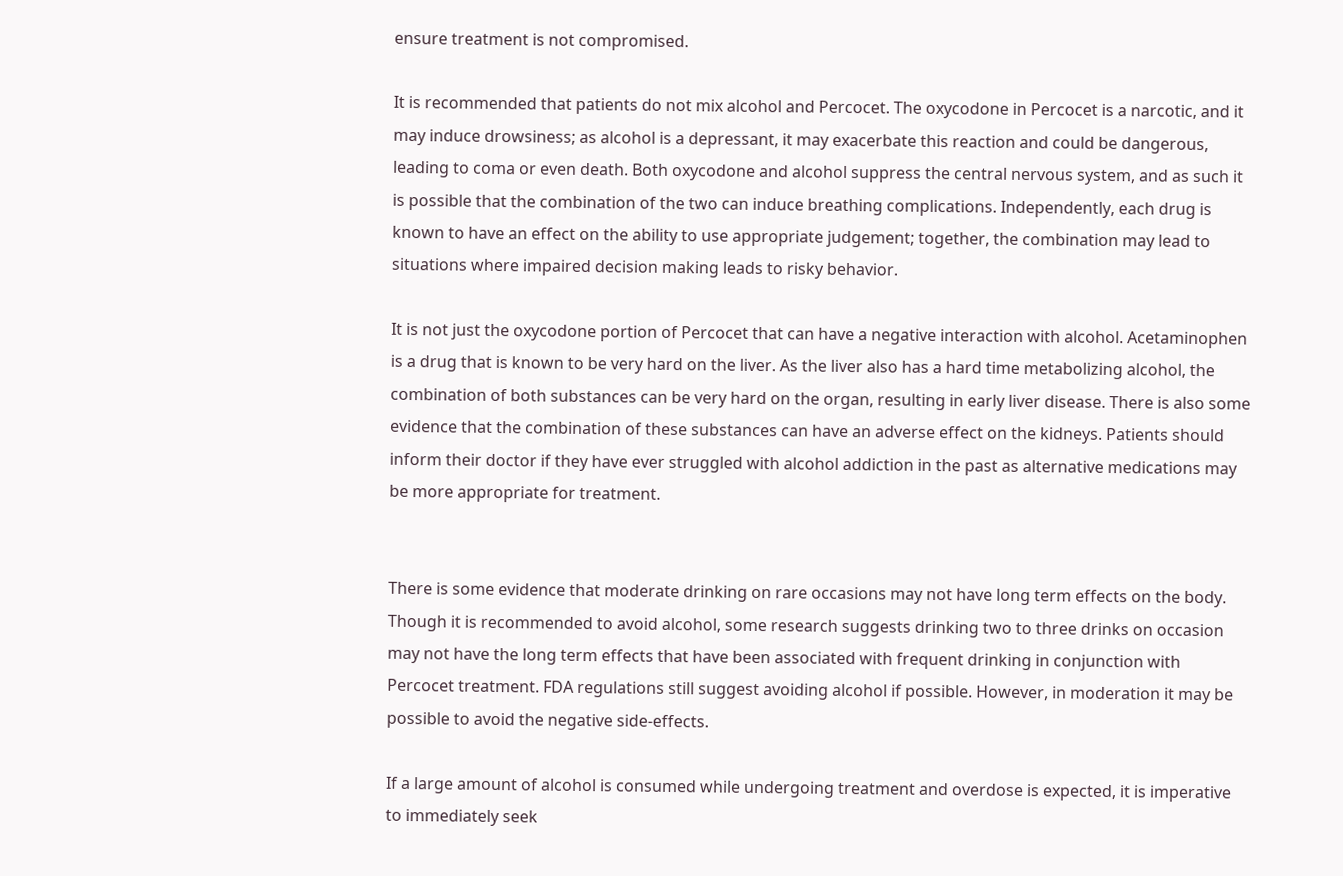ensure treatment is not compromised.

It is recommended that patients do not mix alcohol and Percocet. The oxycodone in Percocet is a narcotic, and it may induce drowsiness; as alcohol is a depressant, it may exacerbate this reaction and could be dangerous, leading to coma or even death. Both oxycodone and alcohol suppress the central nervous system, and as such it is possible that the combination of the two can induce breathing complications. Independently, each drug is known to have an effect on the ability to use appropriate judgement; together, the combination may lead to situations where impaired decision making leads to risky behavior.

It is not just the oxycodone portion of Percocet that can have a negative interaction with alcohol. Acetaminophen is a drug that is known to be very hard on the liver. As the liver also has a hard time metabolizing alcohol, the combination of both substances can be very hard on the organ, resulting in early liver disease. There is also some evidence that the combination of these substances can have an adverse effect on the kidneys. Patients should inform their doctor if they have ever struggled with alcohol addiction in the past as alternative medications may be more appropriate for treatment.


There is some evidence that moderate drinking on rare occasions may not have long term effects on the body. Though it is recommended to avoid alcohol, some research suggests drinking two to three drinks on occasion may not have the long term effects that have been associated with frequent drinking in conjunction with Percocet treatment. FDA regulations still suggest avoiding alcohol if possible. However, in moderation it may be possible to avoid the negative side-effects.

If a large amount of alcohol is consumed while undergoing treatment and overdose is expected, it is imperative to immediately seek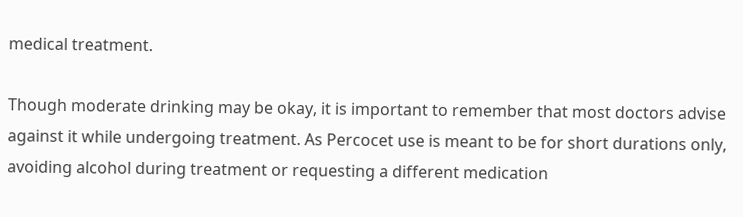medical treatment.

Though moderate drinking may be okay, it is important to remember that most doctors advise against it while undergoing treatment. As Percocet use is meant to be for short durations only, avoiding alcohol during treatment or requesting a different medication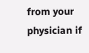from your physician if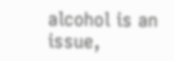alcohol is an issue,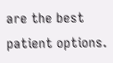are the best patient options.